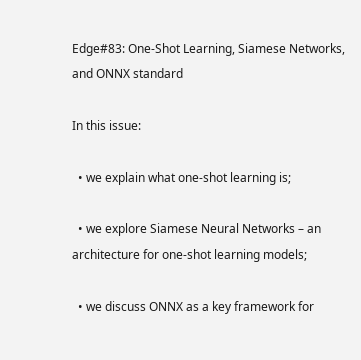Edge#83: One-Shot Learning, Siamese Networks, and ONNX standard

In this issue:

  • we explain what one-shot learning is;

  • we explore Siamese Neural Networks – an architecture for one-shot learning models;

  • we discuss ONNX as a key framework for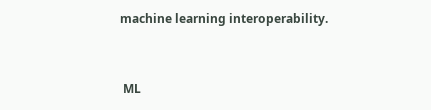machine learning interoperability.


 ML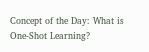Concept of the Day: What is One-Shot Learning?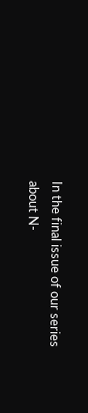In the final issue of our series about N-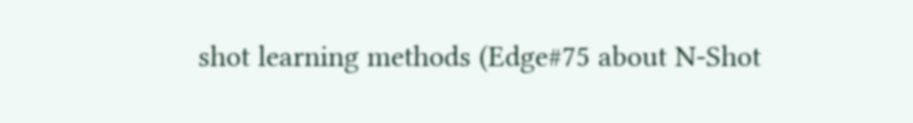shot learning methods (Edge#75 about N-Shot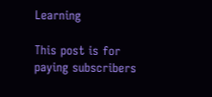Learning

This post is for paying subscribers